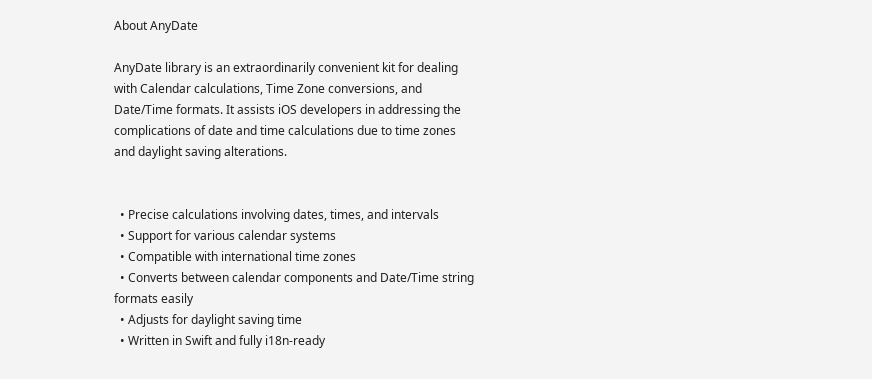About AnyDate

AnyDate library is an extraordinarily convenient kit for dealing with Calendar calculations, Time Zone conversions, and Date/Time formats. It assists iOS developers in addressing the complications of date and time calculations due to time zones and daylight saving alterations.


  • Precise calculations involving dates, times, and intervals
  • Support for various calendar systems
  • Compatible with international time zones
  • Converts between calendar components and Date/Time string formats easily
  • Adjusts for daylight saving time
  • Written in Swift and fully i18n-ready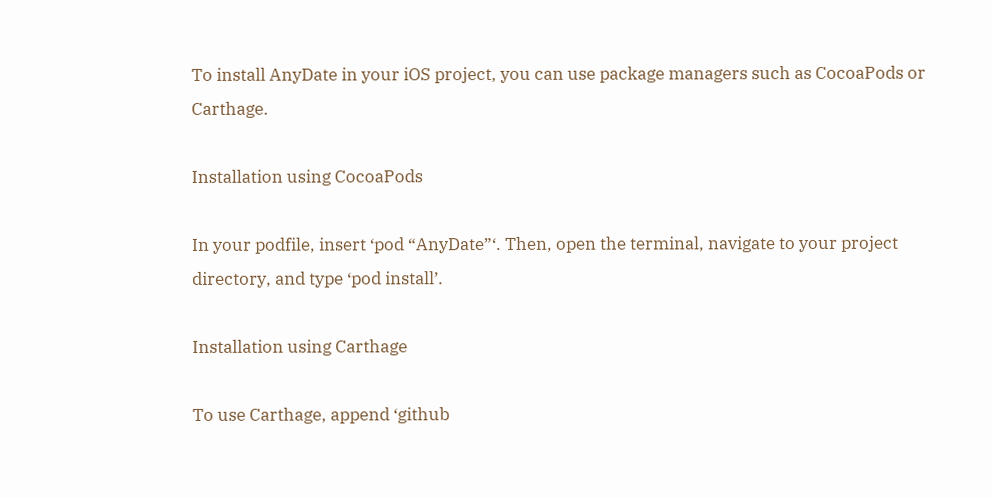To install AnyDate in your iOS project, you can use package managers such as CocoaPods or Carthage.

Installation using CocoaPods

In your podfile, insert ‘pod “AnyDate”‘. Then, open the terminal, navigate to your project directory, and type ‘pod install’.

Installation using Carthage

To use Carthage, append ‘github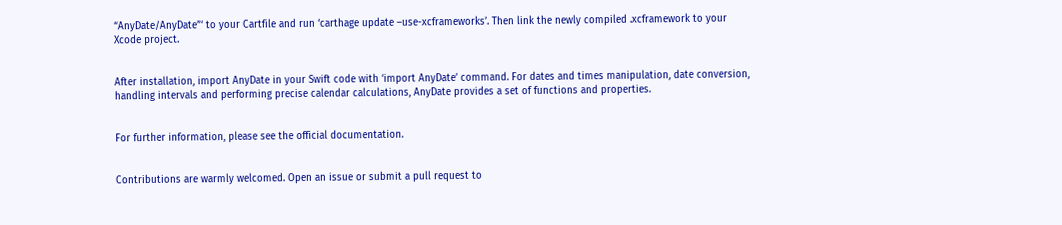“AnyDate/AnyDate”‘ to your Cartfile and run ‘carthage update –use-xcframeworks’. Then link the newly compiled .xcframework to your Xcode project.


After installation, import AnyDate in your Swift code with ‘import AnyDate’ command. For dates and times manipulation, date conversion, handling intervals and performing precise calendar calculations, AnyDate provides a set of functions and properties.


For further information, please see the official documentation.


Contributions are warmly welcomed. Open an issue or submit a pull request to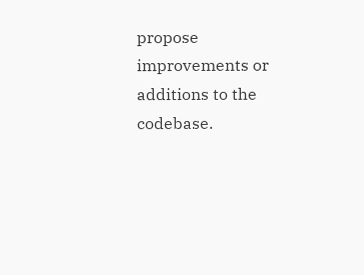propose improvements or additions to the codebase.